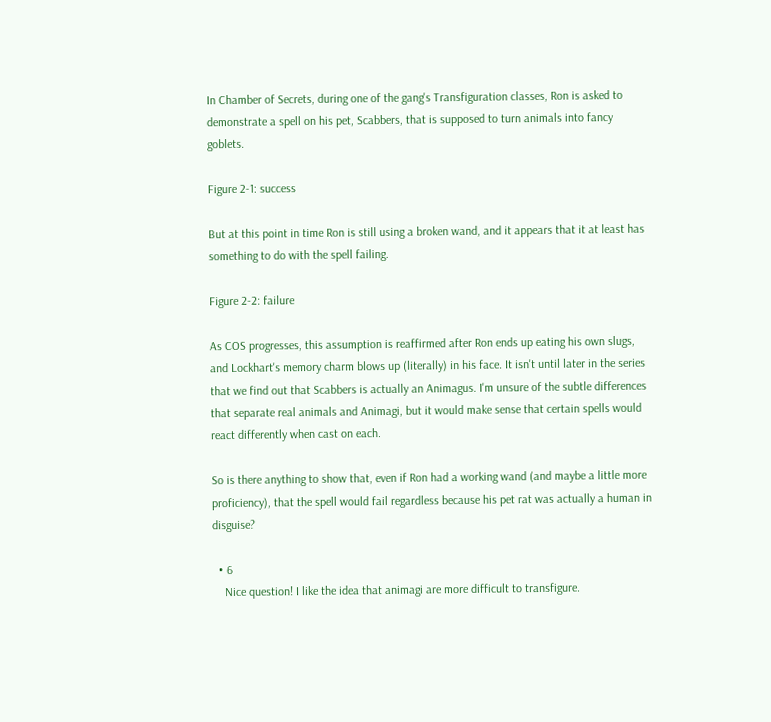In Chamber of Secrets, during one of the gang's Transfiguration classes, Ron is asked to demonstrate a spell on his pet, Scabbers, that is supposed to turn animals into fancy goblets.

Figure 2-1: success

But at this point in time Ron is still using a broken wand, and it appears that it at least has something to do with the spell failing.

Figure 2-2: failure

As COS progresses, this assumption is reaffirmed after Ron ends up eating his own slugs, and Lockhart's memory charm blows up (literally) in his face. It isn't until later in the series that we find out that Scabbers is actually an Animagus. I'm unsure of the subtle differences that separate real animals and Animagi, but it would make sense that certain spells would react differently when cast on each.

So is there anything to show that, even if Ron had a working wand (and maybe a little more proficiency), that the spell would fail regardless because his pet rat was actually a human in disguise?

  • 6
    Nice question! I like the idea that animagi are more difficult to transfigure.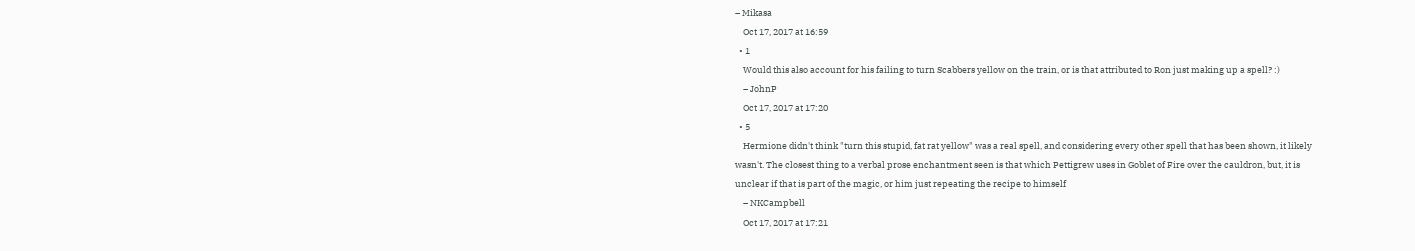– Mikasa
    Oct 17, 2017 at 16:59
  • 1
    Would this also account for his failing to turn Scabbers yellow on the train, or is that attributed to Ron just making up a spell? :)
    – JohnP
    Oct 17, 2017 at 17:20
  • 5
    Hermione didn't think "turn this stupid, fat rat yellow" was a real spell, and considering every other spell that has been shown, it likely wasn't. The closest thing to a verbal prose enchantment seen is that which Pettigrew uses in Goblet of Fire over the cauldron, but, it is unclear if that is part of the magic, or him just repeating the recipe to himself
    – NKCampbell
    Oct 17, 2017 at 17:21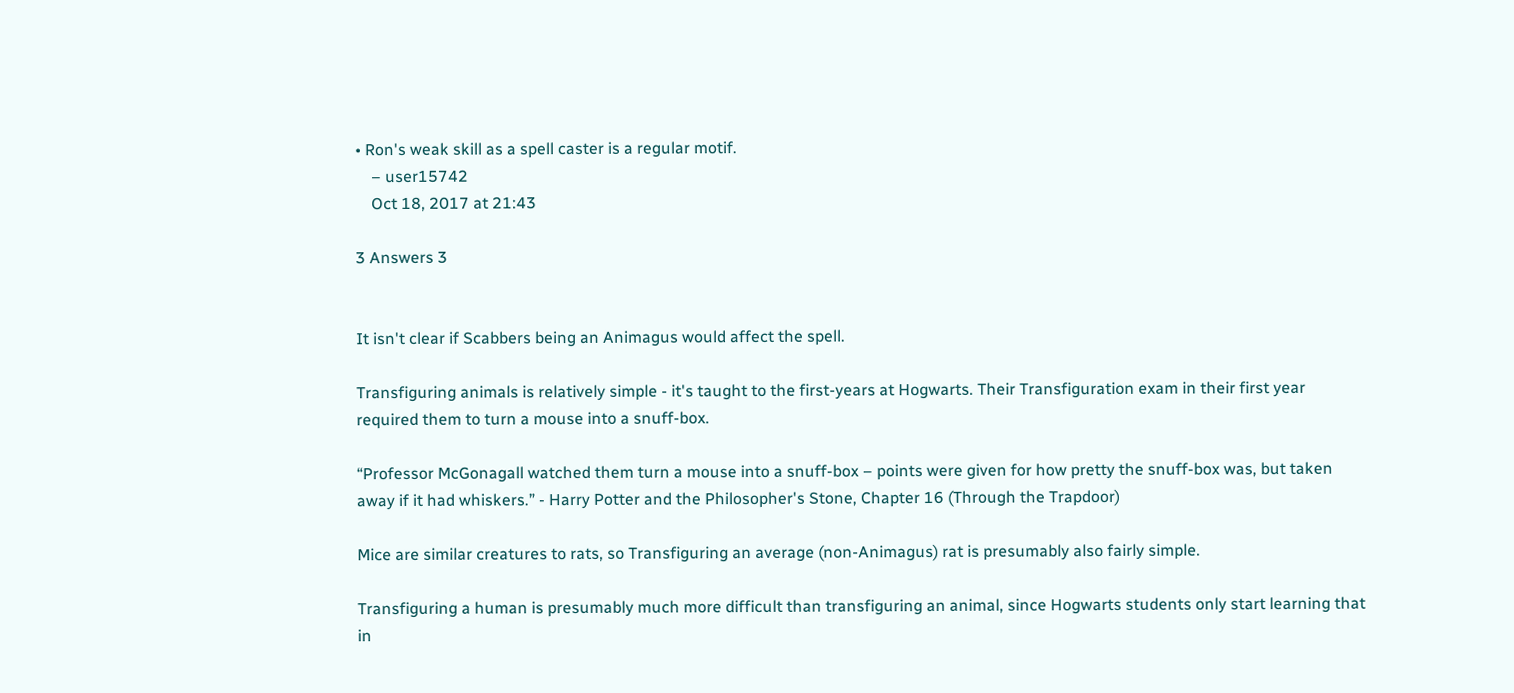• Ron's weak skill as a spell caster is a regular motif.
    – user15742
    Oct 18, 2017 at 21:43

3 Answers 3


It isn't clear if Scabbers being an Animagus would affect the spell.

Transfiguring animals is relatively simple - it's taught to the first-years at Hogwarts. Their Transfiguration exam in their first year required them to turn a mouse into a snuff-box.

“Professor McGonagall watched them turn a mouse into a snuff-box – points were given for how pretty the snuff-box was, but taken away if it had whiskers.” - Harry Potter and the Philosopher's Stone, Chapter 16 (Through the Trapdoor)

Mice are similar creatures to rats, so Transfiguring an average (non-Animagus) rat is presumably also fairly simple.

Transfiguring a human is presumably much more difficult than transfiguring an animal, since Hogwarts students only start learning that in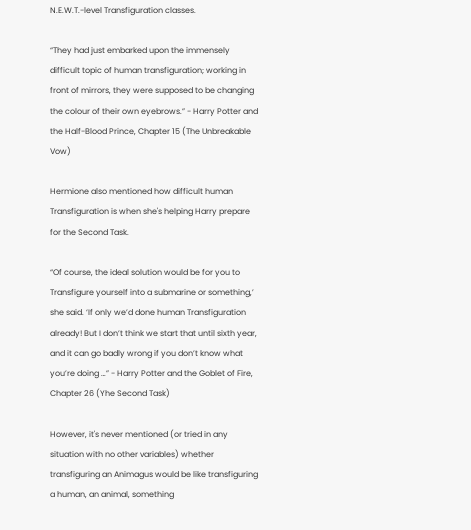N.E.W.T.-level Transfiguration classes.

“They had just embarked upon the immensely difficult topic of human transfiguration; working in front of mirrors, they were supposed to be changing the colour of their own eyebrows.” - Harry Potter and the Half-Blood Prince, Chapter 15 (The Unbreakable Vow)

Hermione also mentioned how difficult human Transfiguration is when she's helping Harry prepare for the Second Task.

“Of course, the ideal solution would be for you to Transfigure yourself into a submarine or something,’ she said. ‘If only we’d done human Transfiguration already! But I don’t think we start that until sixth year, and it can go badly wrong if you don’t know what you’re doing …” - Harry Potter and the Goblet of Fire, Chapter 26 (Yhe Second Task)

However, it's never mentioned (or tried in any situation with no other variables) whether transfiguring an Animagus would be like transfiguring a human, an animal, something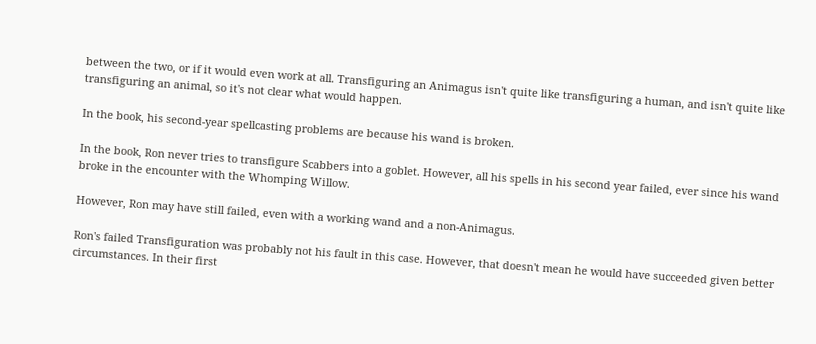between the two, or if it would even work at all. Transfiguring an Animagus isn't quite like transfiguring a human, and isn't quite like transfiguring an animal, so it's not clear what would happen.

In the book, his second-year spellcasting problems are because his wand is broken.

In the book, Ron never tries to transfigure Scabbers into a goblet. However, all his spells in his second year failed, ever since his wand broke in the encounter with the Whomping Willow.

However, Ron may have still failed, even with a working wand and a non-Animagus.

Ron's failed Transfiguration was probably not his fault in this case. However, that doesn't mean he would have succeeded given better circumstances. In their first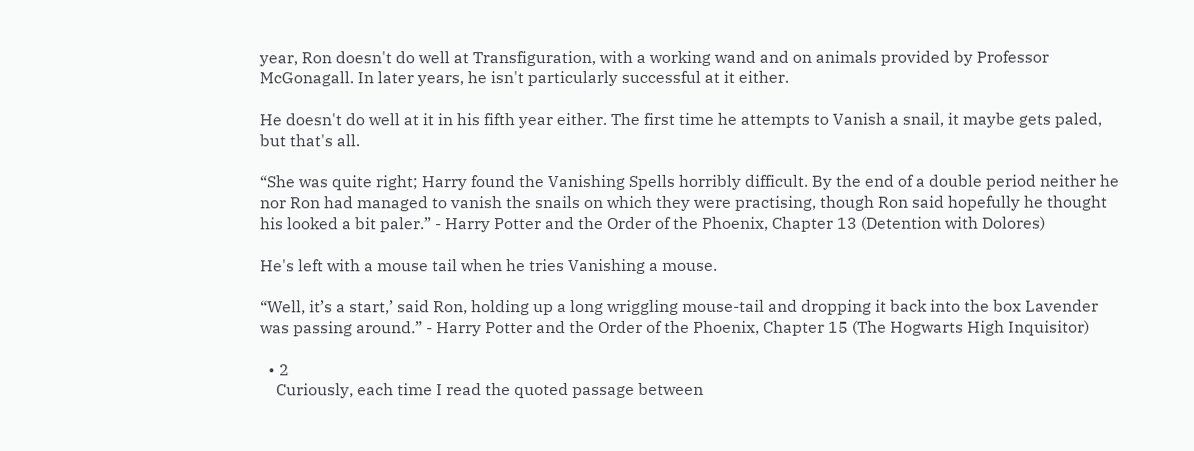year, Ron doesn't do well at Transfiguration, with a working wand and on animals provided by Professor McGonagall. In later years, he isn't particularly successful at it either.

He doesn't do well at it in his fifth year either. The first time he attempts to Vanish a snail, it maybe gets paled, but that's all.

“She was quite right; Harry found the Vanishing Spells horribly difficult. By the end of a double period neither he nor Ron had managed to vanish the snails on which they were practising, though Ron said hopefully he thought his looked a bit paler.” - Harry Potter and the Order of the Phoenix, Chapter 13 (Detention with Dolores)

He's left with a mouse tail when he tries Vanishing a mouse.

“Well, it’s a start,’ said Ron, holding up a long wriggling mouse-tail and dropping it back into the box Lavender was passing around.” - Harry Potter and the Order of the Phoenix, Chapter 15 (The Hogwarts High Inquisitor)

  • 2
    Curiously, each time I read the quoted passage between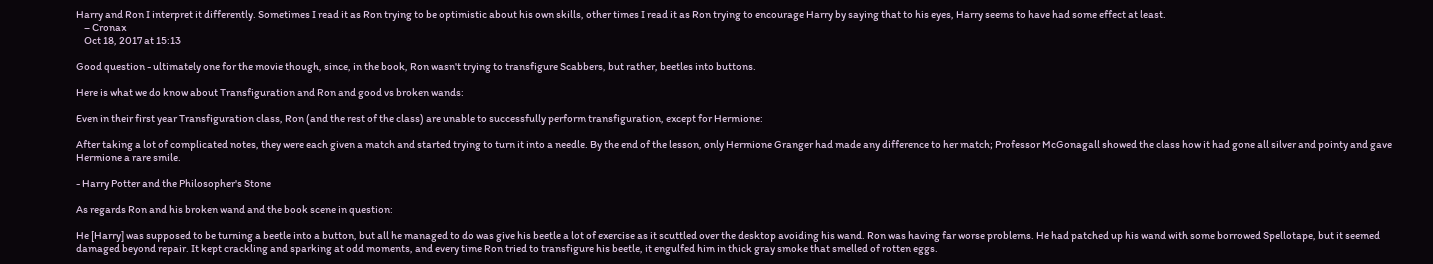Harry and Ron I interpret it differently. Sometimes I read it as Ron trying to be optimistic about his own skills, other times I read it as Ron trying to encourage Harry by saying that to his eyes, Harry seems to have had some effect at least.
    – Cronax
    Oct 18, 2017 at 15:13

Good question - ultimately one for the movie though, since, in the book, Ron wasn't trying to transfigure Scabbers, but rather, beetles into buttons.

Here is what we do know about Transfiguration and Ron and good vs broken wands:

Even in their first year Transfiguration class, Ron (and the rest of the class) are unable to successfully perform transfiguration, except for Hermione:

After taking a lot of complicated notes, they were each given a match and started trying to turn it into a needle. By the end of the lesson, only Hermione Granger had made any difference to her match; Professor McGonagall showed the class how it had gone all silver and pointy and gave Hermione a rare smile.

- Harry Potter and the Philosopher's Stone

As regards Ron and his broken wand and the book scene in question:

He [Harry] was supposed to be turning a beetle into a button, but all he managed to do was give his beetle a lot of exercise as it scuttled over the desktop avoiding his wand. Ron was having far worse problems. He had patched up his wand with some borrowed Spellotape, but it seemed damaged beyond repair. It kept crackling and sparking at odd moments, and every time Ron tried to transfigure his beetle, it engulfed him in thick gray smoke that smelled of rotten eggs.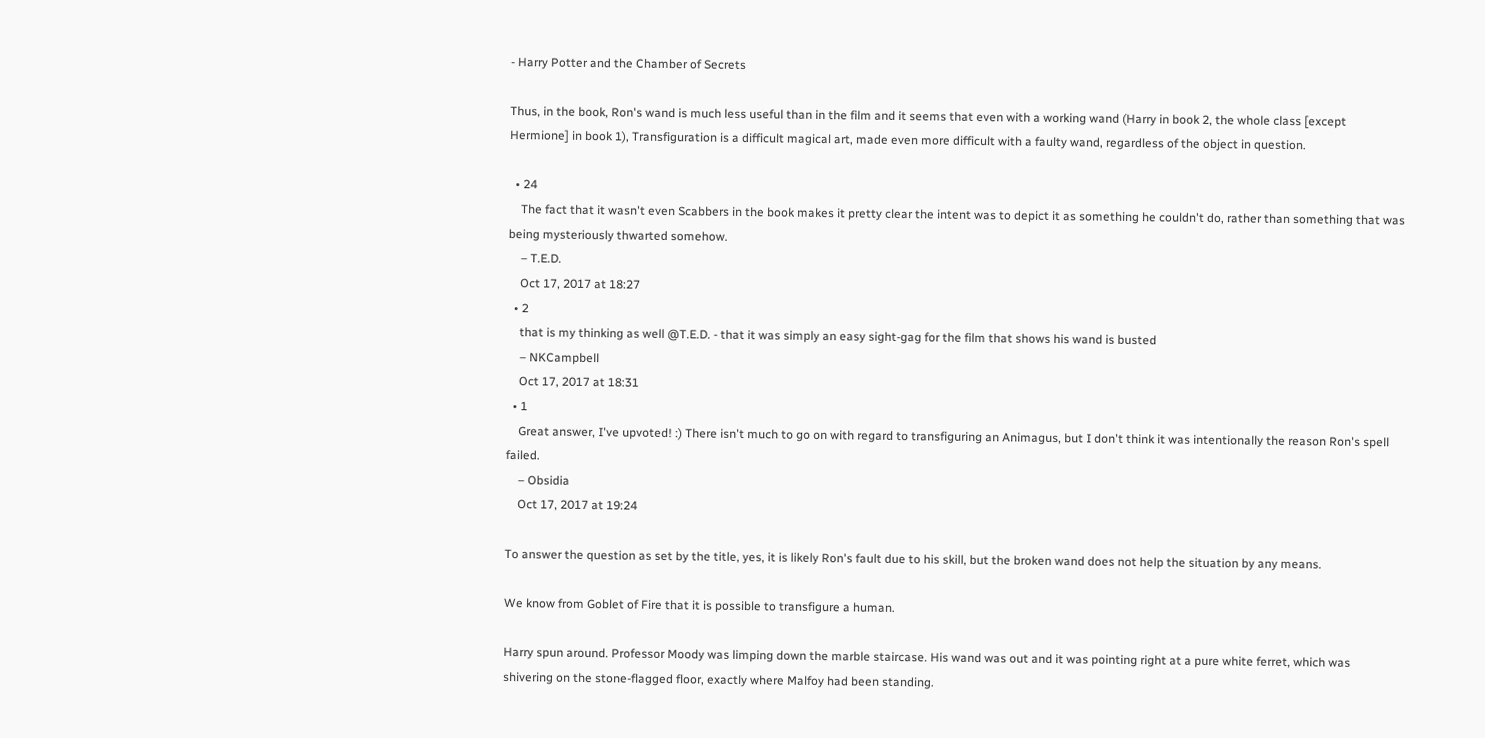- Harry Potter and the Chamber of Secrets

Thus, in the book, Ron's wand is much less useful than in the film and it seems that even with a working wand (Harry in book 2, the whole class [except Hermione] in book 1), Transfiguration is a difficult magical art, made even more difficult with a faulty wand, regardless of the object in question.

  • 24
    The fact that it wasn't even Scabbers in the book makes it pretty clear the intent was to depict it as something he couldn't do, rather than something that was being mysteriously thwarted somehow.
    – T.E.D.
    Oct 17, 2017 at 18:27
  • 2
    that is my thinking as well @T.E.D. - that it was simply an easy sight-gag for the film that shows his wand is busted
    – NKCampbell
    Oct 17, 2017 at 18:31
  • 1
    Great answer, I've upvoted! :) There isn't much to go on with regard to transfiguring an Animagus, but I don't think it was intentionally the reason Ron's spell failed.
    – Obsidia
    Oct 17, 2017 at 19:24

To answer the question as set by the title, yes, it is likely Ron's fault due to his skill, but the broken wand does not help the situation by any means.

We know from Goblet of Fire that it is possible to transfigure a human.

Harry spun around. Professor Moody was limping down the marble staircase. His wand was out and it was pointing right at a pure white ferret, which was shivering on the stone-flagged floor, exactly where Malfoy had been standing.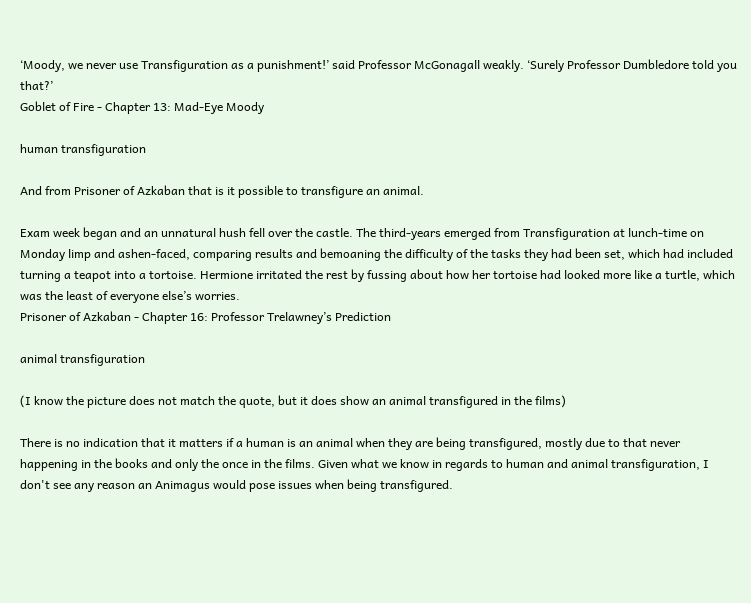‘Moody, we never use Transfiguration as a punishment!’ said Professor McGonagall weakly. ‘Surely Professor Dumbledore told you that?’
Goblet of Fire - Chapter 13: Mad-Eye Moody

human transfiguration

And from Prisoner of Azkaban that is it possible to transfigure an animal.

Exam week began and an unnatural hush fell over the castle. The third-years emerged from Transfiguration at lunch-time on Monday limp and ashen-faced, comparing results and bemoaning the difficulty of the tasks they had been set, which had included turning a teapot into a tortoise. Hermione irritated the rest by fussing about how her tortoise had looked more like a turtle, which was the least of everyone else’s worries.
Prisoner of Azkaban - Chapter 16: Professor Trelawney’s Prediction

animal transfiguration

(I know the picture does not match the quote, but it does show an animal transfigured in the films)

There is no indication that it matters if a human is an animal when they are being transfigured, mostly due to that never happening in the books and only the once in the films. Given what we know in regards to human and animal transfiguration, I don't see any reason an Animagus would pose issues when being transfigured.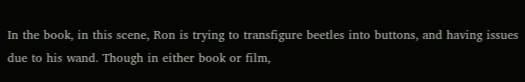In the book, in this scene, Ron is trying to transfigure beetles into buttons, and having issues due to his wand. Though in either book or film,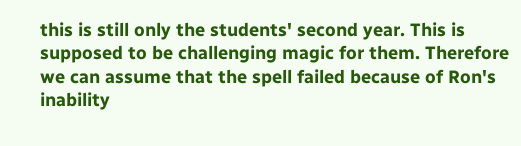this is still only the students' second year. This is supposed to be challenging magic for them. Therefore we can assume that the spell failed because of Ron's inability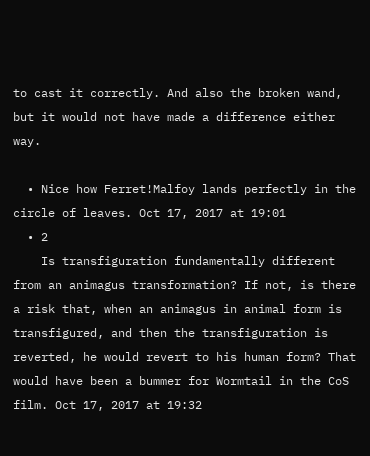to cast it correctly. And also the broken wand, but it would not have made a difference either way.

  • Nice how Ferret!Malfoy lands perfectly in the circle of leaves. Oct 17, 2017 at 19:01
  • 2
    Is transfiguration fundamentally different from an animagus transformation? If not, is there a risk that, when an animagus in animal form is transfigured, and then the transfiguration is reverted, he would revert to his human form? That would have been a bummer for Wormtail in the CoS film. Oct 17, 2017 at 19:32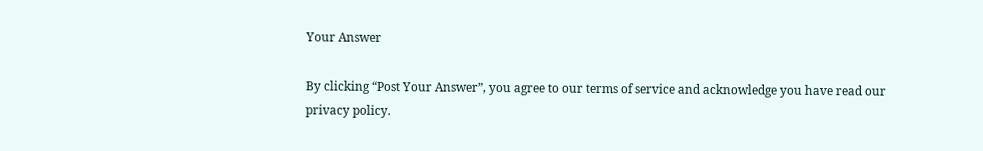Your Answer

By clicking “Post Your Answer”, you agree to our terms of service and acknowledge you have read our privacy policy.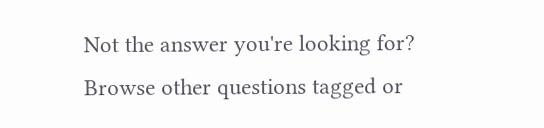Not the answer you're looking for? Browse other questions tagged or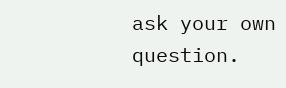ask your own question.